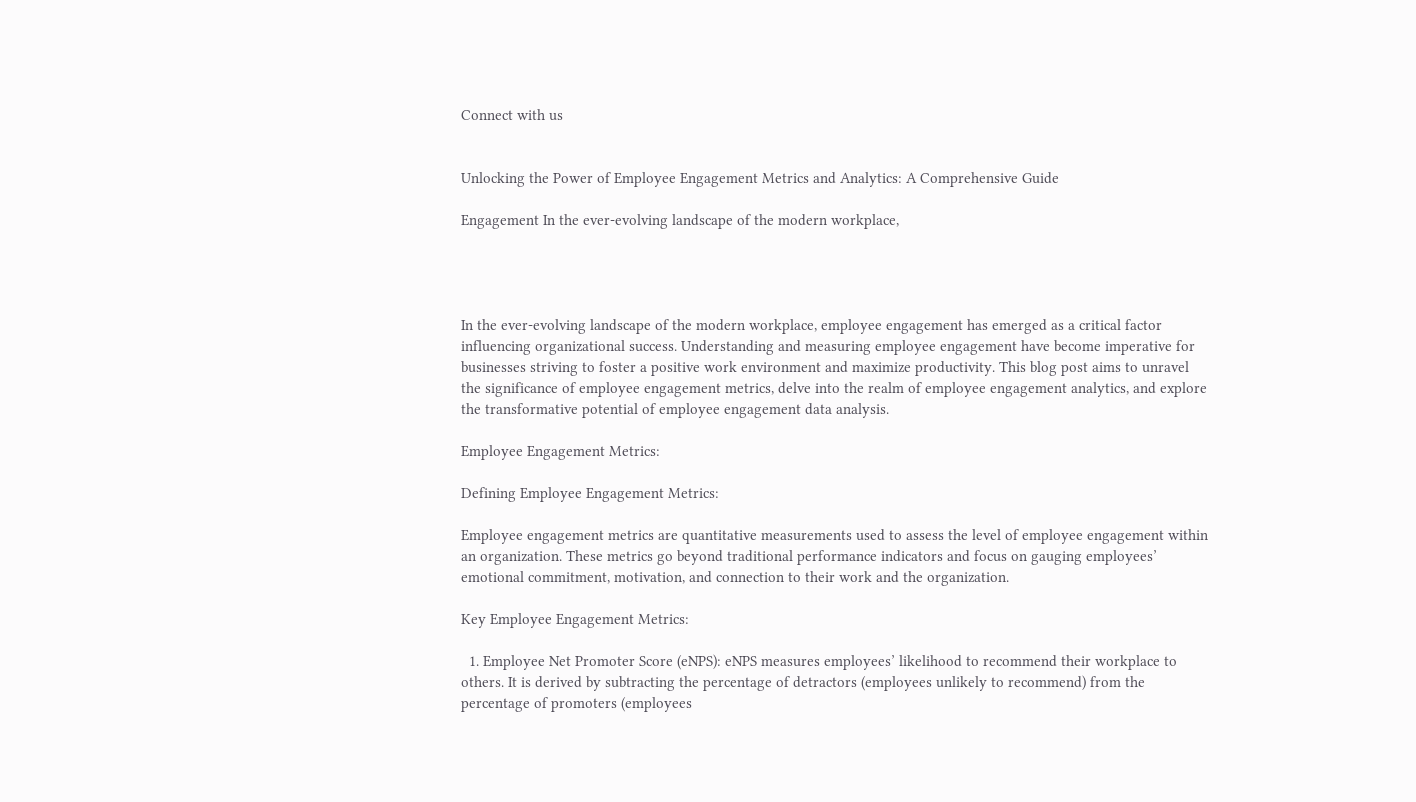Connect with us


Unlocking the Power of Employee Engagement Metrics and Analytics: A Comprehensive Guide

Engagement In the ever-evolving landscape of the modern workplace,




In the ever-evolving landscape of the modern workplace, employee engagement has emerged as a critical factor influencing organizational success. Understanding and measuring employee engagement have become imperative for businesses striving to foster a positive work environment and maximize productivity. This blog post aims to unravel the significance of employee engagement metrics, delve into the realm of employee engagement analytics, and explore the transformative potential of employee engagement data analysis.

Employee Engagement Metrics:

Defining Employee Engagement Metrics:

Employee engagement metrics are quantitative measurements used to assess the level of employee engagement within an organization. These metrics go beyond traditional performance indicators and focus on gauging employees’ emotional commitment, motivation, and connection to their work and the organization.

Key Employee Engagement Metrics:

  1. Employee Net Promoter Score (eNPS): eNPS measures employees’ likelihood to recommend their workplace to others. It is derived by subtracting the percentage of detractors (employees unlikely to recommend) from the percentage of promoters (employees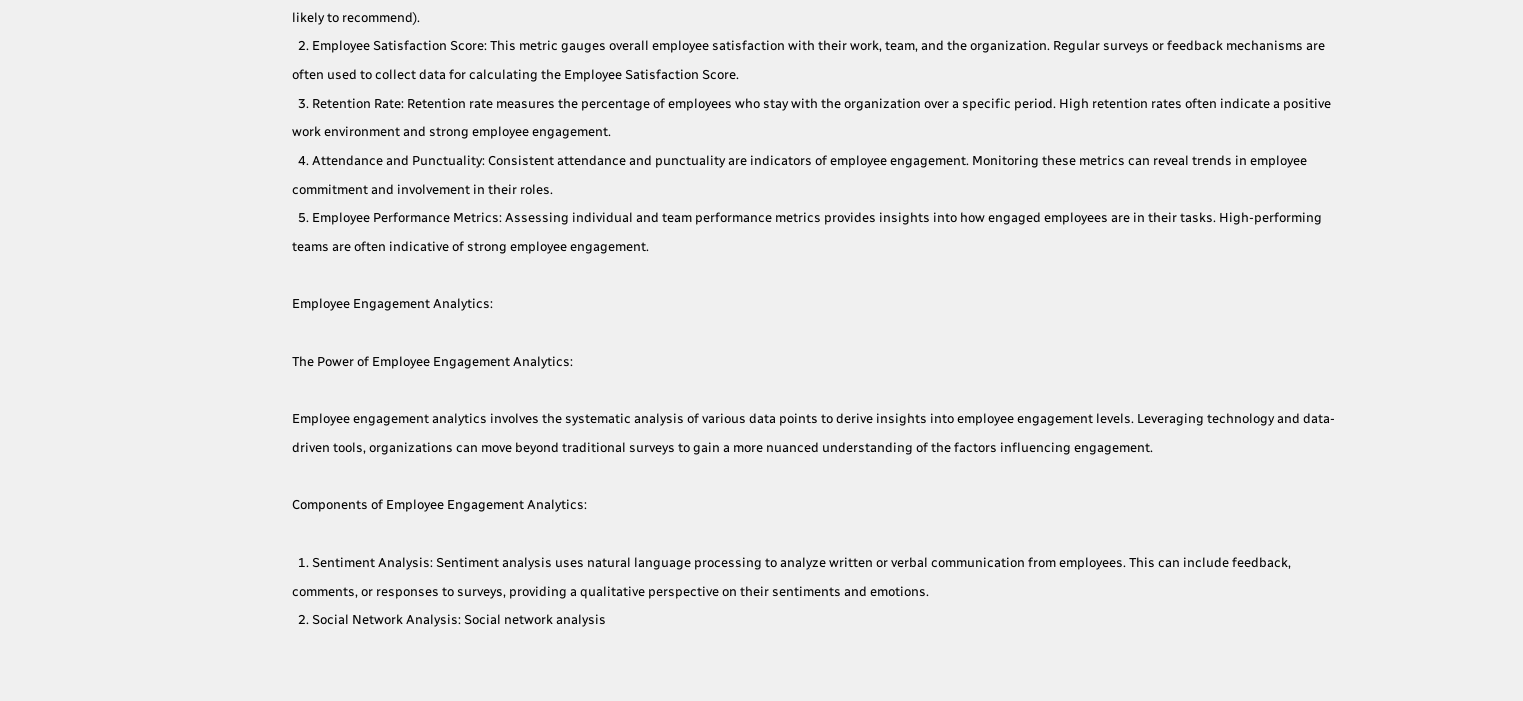likely to recommend).
  2. Employee Satisfaction Score: This metric gauges overall employee satisfaction with their work, team, and the organization. Regular surveys or feedback mechanisms are often used to collect data for calculating the Employee Satisfaction Score.
  3. Retention Rate: Retention rate measures the percentage of employees who stay with the organization over a specific period. High retention rates often indicate a positive work environment and strong employee engagement.
  4. Attendance and Punctuality: Consistent attendance and punctuality are indicators of employee engagement. Monitoring these metrics can reveal trends in employee commitment and involvement in their roles.
  5. Employee Performance Metrics: Assessing individual and team performance metrics provides insights into how engaged employees are in their tasks. High-performing teams are often indicative of strong employee engagement.

Employee Engagement Analytics:

The Power of Employee Engagement Analytics:

Employee engagement analytics involves the systematic analysis of various data points to derive insights into employee engagement levels. Leveraging technology and data-driven tools, organizations can move beyond traditional surveys to gain a more nuanced understanding of the factors influencing engagement.

Components of Employee Engagement Analytics:

  1. Sentiment Analysis: Sentiment analysis uses natural language processing to analyze written or verbal communication from employees. This can include feedback, comments, or responses to surveys, providing a qualitative perspective on their sentiments and emotions.
  2. Social Network Analysis: Social network analysis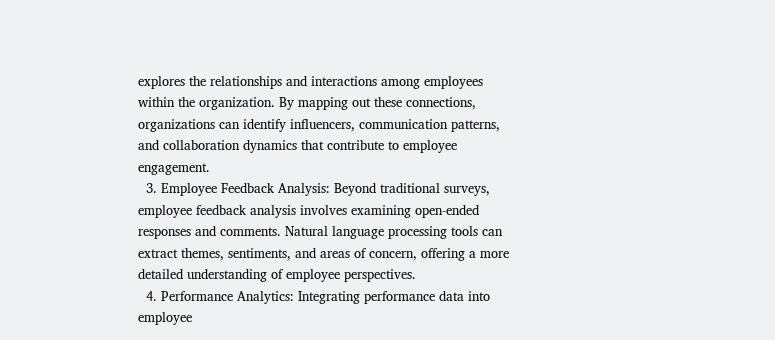explores the relationships and interactions among employees within the organization. By mapping out these connections, organizations can identify influencers, communication patterns, and collaboration dynamics that contribute to employee engagement.
  3. Employee Feedback Analysis: Beyond traditional surveys, employee feedback analysis involves examining open-ended responses and comments. Natural language processing tools can extract themes, sentiments, and areas of concern, offering a more detailed understanding of employee perspectives.
  4. Performance Analytics: Integrating performance data into employee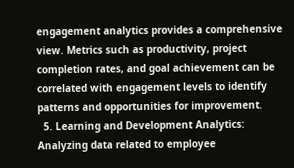engagement analytics provides a comprehensive view. Metrics such as productivity, project completion rates, and goal achievement can be correlated with engagement levels to identify patterns and opportunities for improvement.
  5. Learning and Development Analytics: Analyzing data related to employee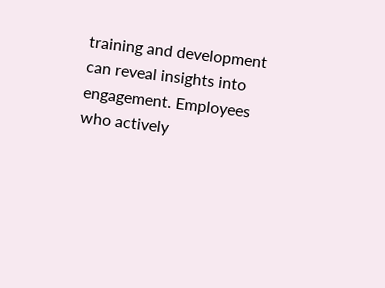training and development can reveal insights into engagement. Employees who actively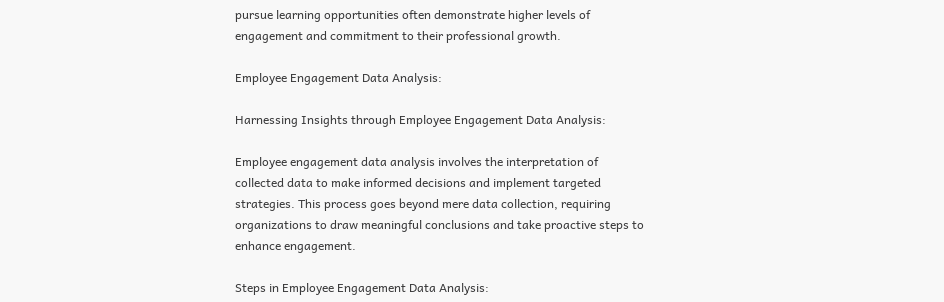pursue learning opportunities often demonstrate higher levels of engagement and commitment to their professional growth.

Employee Engagement Data Analysis:

Harnessing Insights through Employee Engagement Data Analysis:

Employee engagement data analysis involves the interpretation of collected data to make informed decisions and implement targeted strategies. This process goes beyond mere data collection, requiring organizations to draw meaningful conclusions and take proactive steps to enhance engagement.

Steps in Employee Engagement Data Analysis: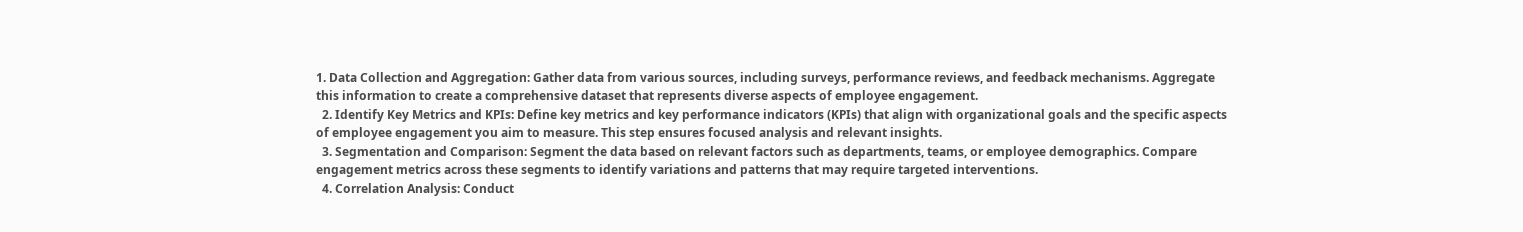1. Data Collection and Aggregation: Gather data from various sources, including surveys, performance reviews, and feedback mechanisms. Aggregate this information to create a comprehensive dataset that represents diverse aspects of employee engagement.
  2. Identify Key Metrics and KPIs: Define key metrics and key performance indicators (KPIs) that align with organizational goals and the specific aspects of employee engagement you aim to measure. This step ensures focused analysis and relevant insights.
  3. Segmentation and Comparison: Segment the data based on relevant factors such as departments, teams, or employee demographics. Compare engagement metrics across these segments to identify variations and patterns that may require targeted interventions.
  4. Correlation Analysis: Conduct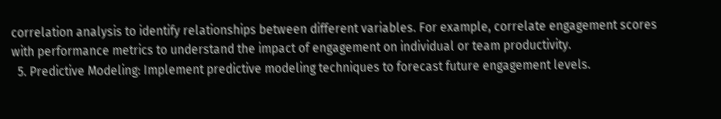correlation analysis to identify relationships between different variables. For example, correlate engagement scores with performance metrics to understand the impact of engagement on individual or team productivity.
  5. Predictive Modeling: Implement predictive modeling techniques to forecast future engagement levels.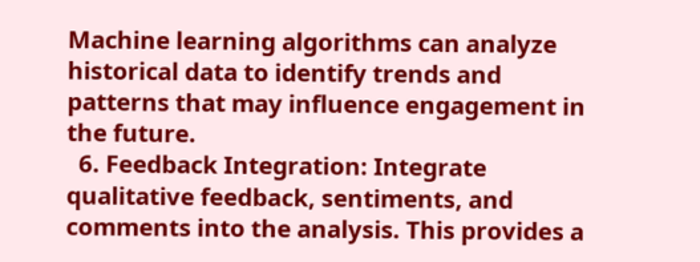Machine learning algorithms can analyze historical data to identify trends and patterns that may influence engagement in the future.
  6. Feedback Integration: Integrate qualitative feedback, sentiments, and comments into the analysis. This provides a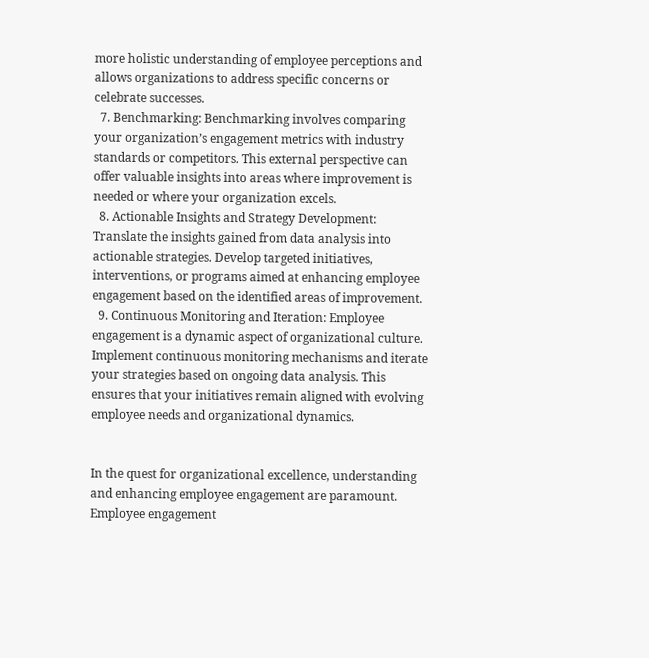more holistic understanding of employee perceptions and allows organizations to address specific concerns or celebrate successes.
  7. Benchmarking: Benchmarking involves comparing your organization’s engagement metrics with industry standards or competitors. This external perspective can offer valuable insights into areas where improvement is needed or where your organization excels.
  8. Actionable Insights and Strategy Development: Translate the insights gained from data analysis into actionable strategies. Develop targeted initiatives, interventions, or programs aimed at enhancing employee engagement based on the identified areas of improvement.
  9. Continuous Monitoring and Iteration: Employee engagement is a dynamic aspect of organizational culture. Implement continuous monitoring mechanisms and iterate your strategies based on ongoing data analysis. This ensures that your initiatives remain aligned with evolving employee needs and organizational dynamics.


In the quest for organizational excellence, understanding and enhancing employee engagement are paramount. Employee engagement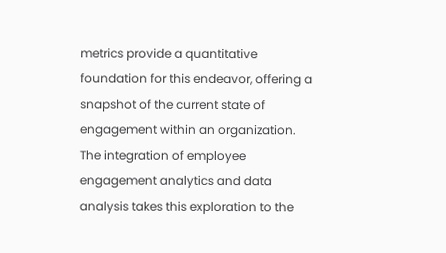metrics provide a quantitative foundation for this endeavor, offering a snapshot of the current state of engagement within an organization. The integration of employee engagement analytics and data analysis takes this exploration to the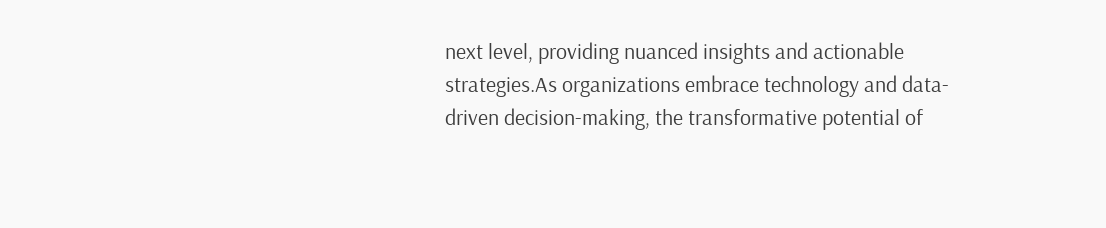next level, providing nuanced insights and actionable strategies.As organizations embrace technology and data-driven decision-making, the transformative potential of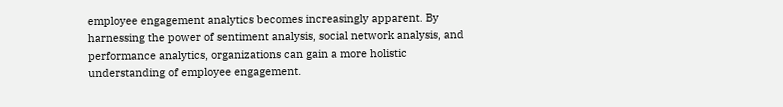employee engagement analytics becomes increasingly apparent. By harnessing the power of sentiment analysis, social network analysis, and performance analytics, organizations can gain a more holistic understanding of employee engagement.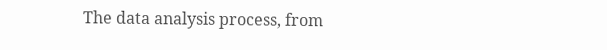The data analysis process, from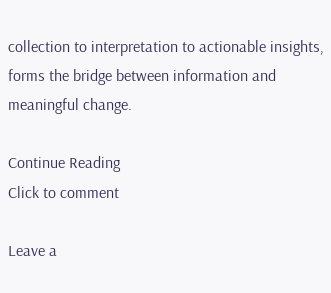collection to interpretation to actionable insights, forms the bridge between information and meaningful change.

Continue Reading
Click to comment

Leave a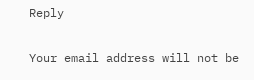Reply

Your email address will not be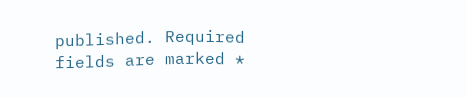published. Required fields are marked *